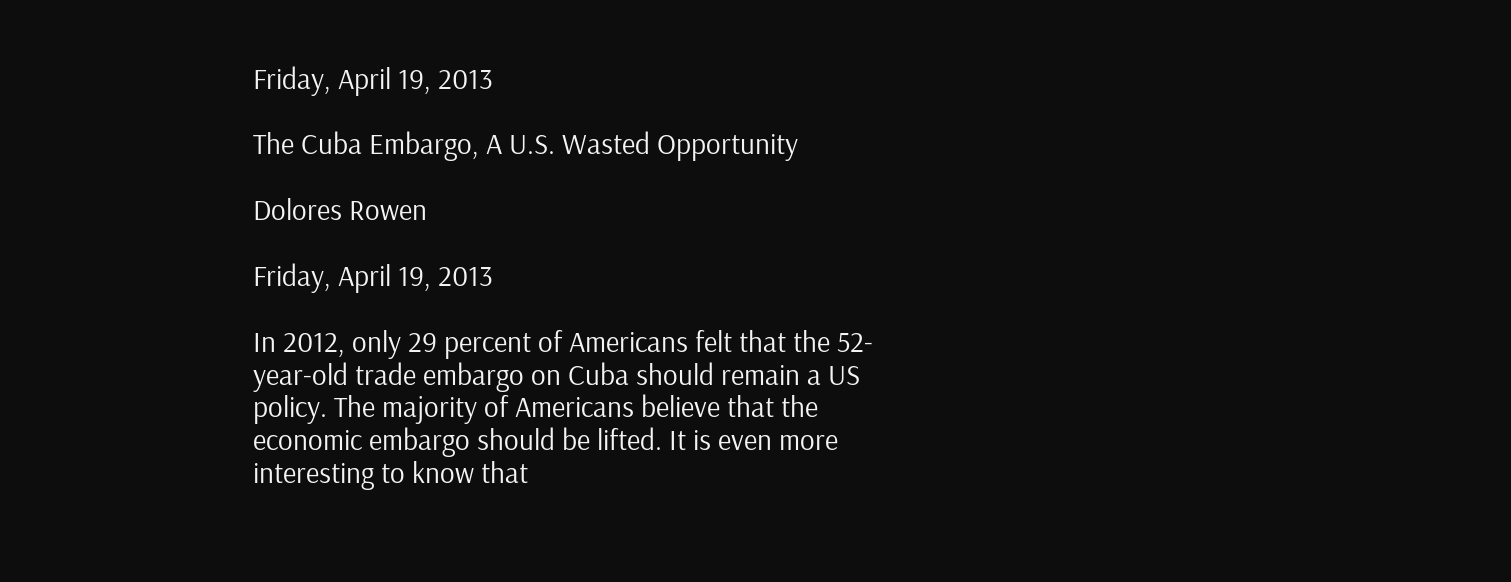Friday, April 19, 2013

The Cuba Embargo, A U.S. Wasted Opportunity

Dolores Rowen

Friday, April 19, 2013

In 2012, only 29 percent of Americans felt that the 52-year-old trade embargo on Cuba should remain a US policy. The majority of Americans believe that the economic embargo should be lifted. It is even more interesting to know that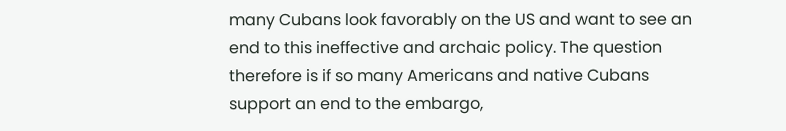many Cubans look favorably on the US and want to see an end to this ineffective and archaic policy. The question therefore is if so many Americans and native Cubans support an end to the embargo,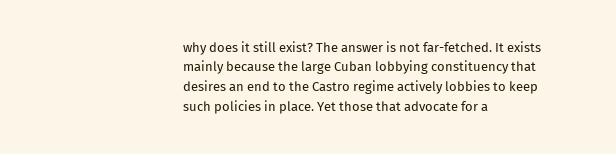why does it still exist? The answer is not far-fetched. It exists mainly because the large Cuban lobbying constituency that desires an end to the Castro regime actively lobbies to keep such policies in place. Yet those that advocate for a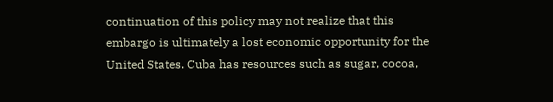continuation of this policy may not realize that this embargo is ultimately a lost economic opportunity for the United States. Cuba has resources such as sugar, cocoa,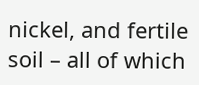nickel, and fertile soil – all of which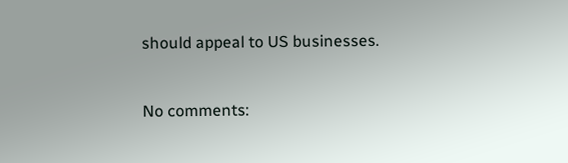should appeal to US businesses.


No comments: